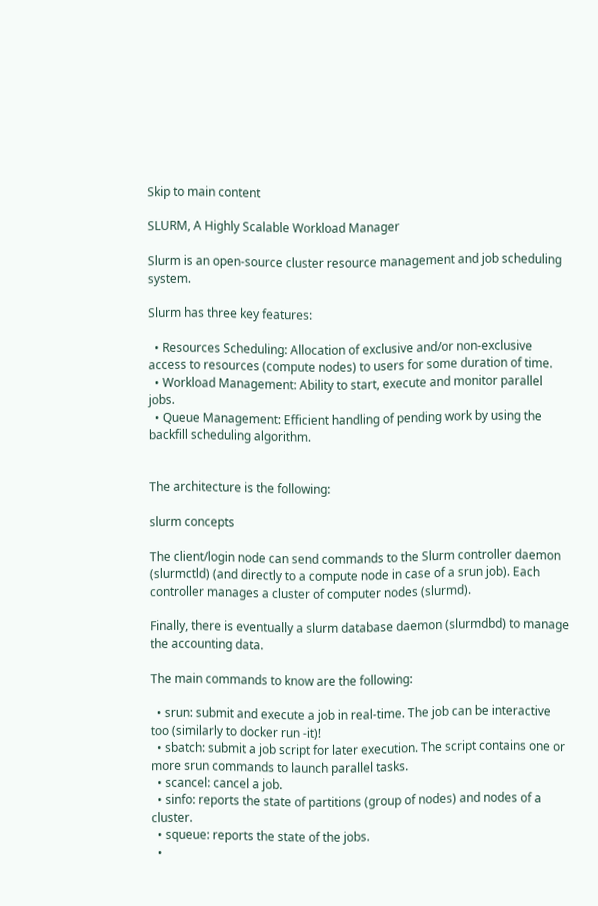Skip to main content

SLURM, A Highly Scalable Workload Manager

Slurm is an open-source cluster resource management and job scheduling system.

Slurm has three key features:

  • Resources Scheduling: Allocation of exclusive and/or non-exclusive access to resources (compute nodes) to users for some duration of time.
  • Workload Management: Ability to start, execute and monitor parallel jobs.
  • Queue Management: Efficient handling of pending work by using the backfill scheduling algorithm.


The architecture is the following:

slurm concepts

The client/login node can send commands to the Slurm controller daemon (slurmctld) (and directly to a compute node in case of a srun job). Each controller manages a cluster of computer nodes (slurmd).

Finally, there is eventually a slurm database daemon (slurmdbd) to manage the accounting data.

The main commands to know are the following:

  • srun: submit and execute a job in real-time. The job can be interactive too (similarly to docker run -it)!
  • sbatch: submit a job script for later execution. The script contains one or more srun commands to launch parallel tasks.
  • scancel: cancel a job.
  • sinfo: reports the state of partitions (group of nodes) and nodes of a cluster.
  • squeue: reports the state of the jobs.
  •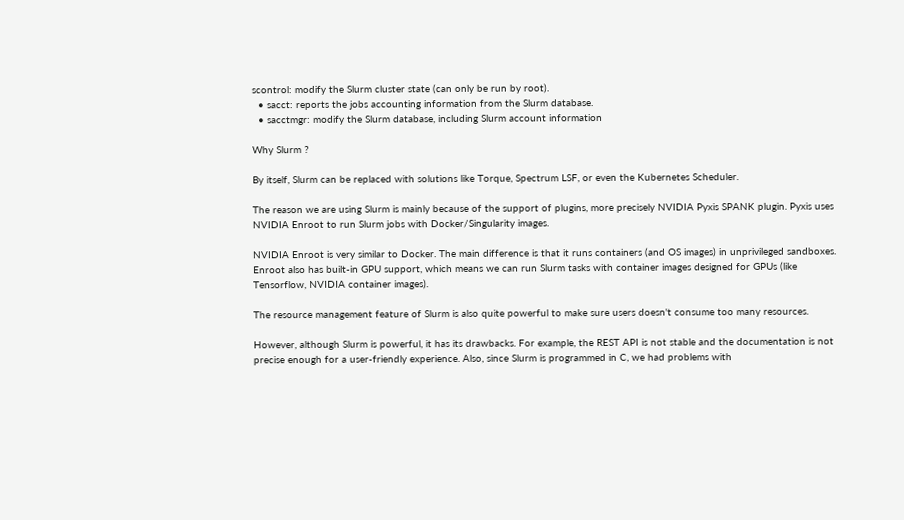scontrol: modify the Slurm cluster state (can only be run by root).
  • sacct: reports the jobs accounting information from the Slurm database.
  • sacctmgr: modify the Slurm database, including Slurm account information

Why Slurm ?

By itself, Slurm can be replaced with solutions like Torque, Spectrum LSF, or even the Kubernetes Scheduler.

The reason we are using Slurm is mainly because of the support of plugins, more precisely NVIDIA Pyxis SPANK plugin. Pyxis uses NVIDIA Enroot to run Slurm jobs with Docker/Singularity images.

NVIDIA Enroot is very similar to Docker. The main difference is that it runs containers (and OS images) in unprivileged sandboxes. Enroot also has built-in GPU support, which means we can run Slurm tasks with container images designed for GPUs (like Tensorflow, NVIDIA container images).

The resource management feature of Slurm is also quite powerful to make sure users doesn't consume too many resources.

However, although Slurm is powerful, it has its drawbacks. For example, the REST API is not stable and the documentation is not precise enough for a user-friendly experience. Also, since Slurm is programmed in C, we had problems with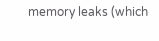memory leaks (which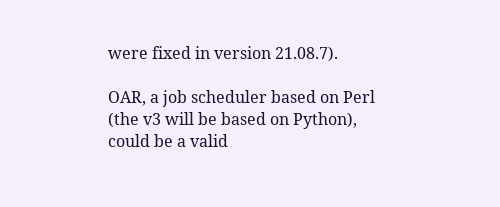were fixed in version 21.08.7).

OAR, a job scheduler based on Perl (the v3 will be based on Python), could be a valid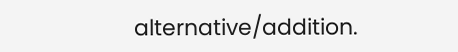alternative/addition.